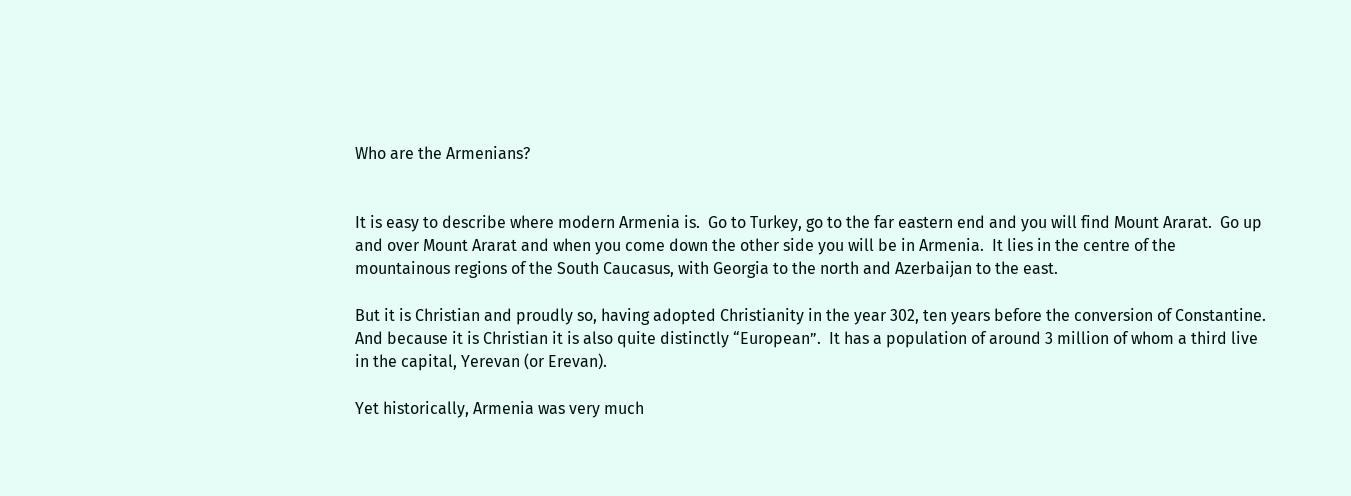Who are the Armenians?


It is easy to describe where modern Armenia is.  Go to Turkey, go to the far eastern end and you will find Mount Ararat.  Go up and over Mount Ararat and when you come down the other side you will be in Armenia.  It lies in the centre of the mountainous regions of the South Caucasus, with Georgia to the north and Azerbaijan to the east.

But it is Christian and proudly so, having adopted Christianity in the year 302, ten years before the conversion of Constantine.  And because it is Christian it is also quite distinctly “European”.  It has a population of around 3 million of whom a third live in the capital, Yerevan (or Erevan).

Yet historically, Armenia was very much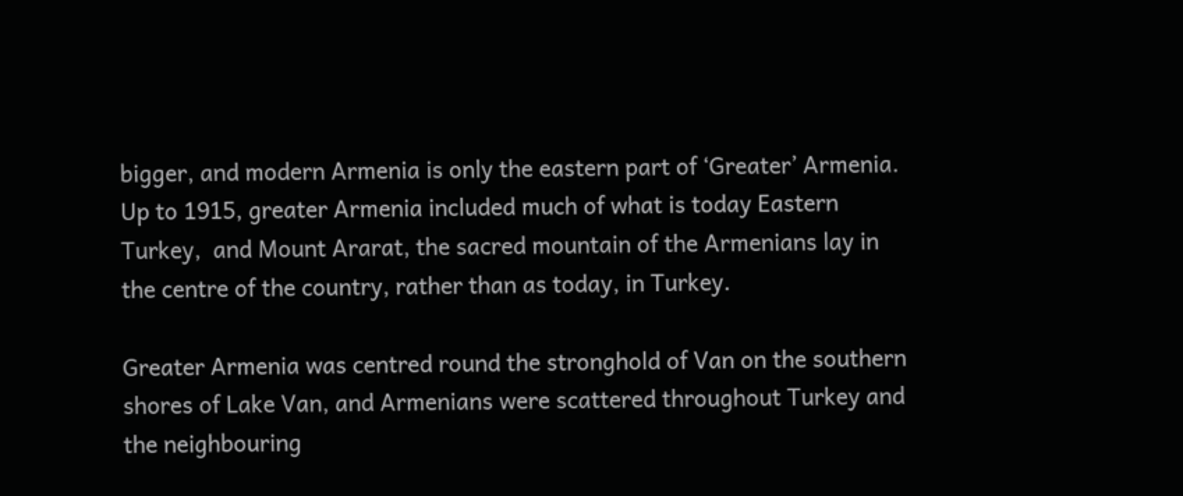bigger, and modern Armenia is only the eastern part of ‘Greater’ Armenia.  Up to 1915, greater Armenia included much of what is today Eastern Turkey,  and Mount Ararat, the sacred mountain of the Armenians lay in the centre of the country, rather than as today, in Turkey.

Greater Armenia was centred round the stronghold of Van on the southern shores of Lake Van, and Armenians were scattered throughout Turkey and the neighbouring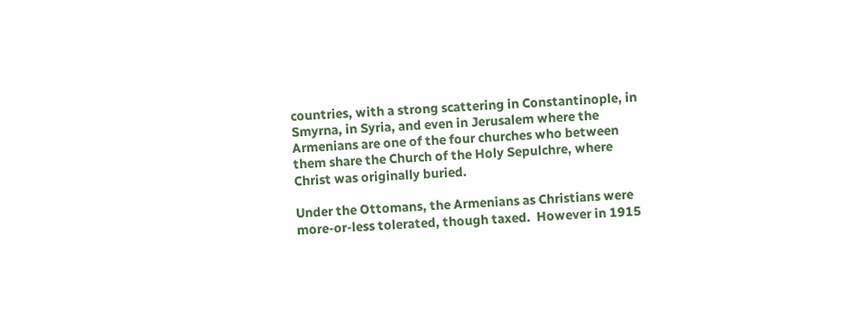countries, with a strong scattering in Constantinople, in Smyrna, in Syria, and even in Jerusalem where the Armenians are one of the four churches who between them share the Church of the Holy Sepulchre, where Christ was originally buried.

Under the Ottomans, the Armenians as Christians were more-or-less tolerated, though taxed.  However in 1915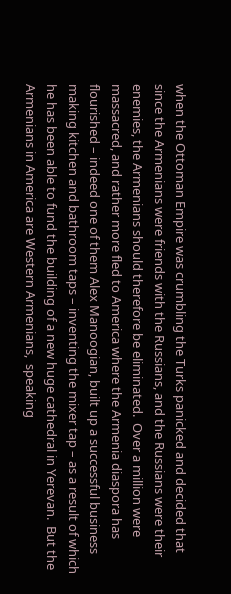when the Ottoman Empire was crumbling the Turks panicked and decided that since the Armenians were friends with the Russians, and the Russians were their enemies, the Armenians should therefore be eliminated.  Over a million were massacred, and rather more fled to America where the Armenia diaspora has flourished – indeed one of them Alex Manoogian, built up a successful business making kitchen and bathroom taps – inventing the mixer tap – as a result of which he has been able to fund the building of a new huge cathedral in Yerevan.  But the Armenians in America are Western Armenians,  speaking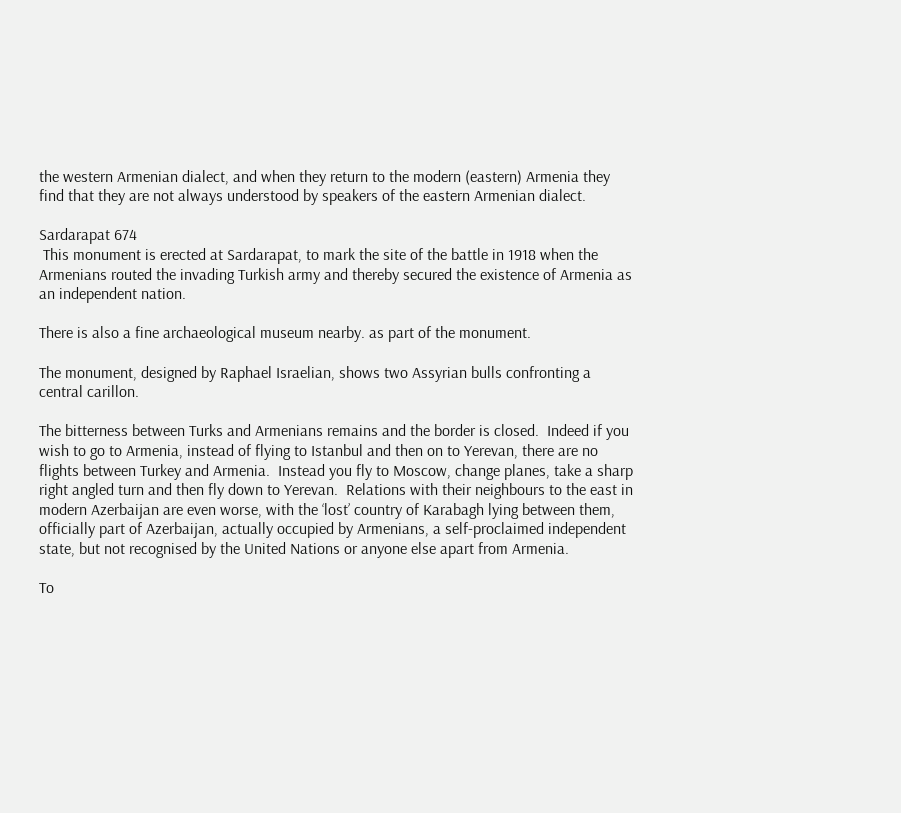the western Armenian dialect, and when they return to the modern (eastern) Armenia they find that they are not always understood by speakers of the eastern Armenian dialect.

Sardarapat 674
 This monument is erected at Sardarapat, to mark the site of the battle in 1918 when the Armenians routed the invading Turkish army and thereby secured the existence of Armenia as an independent nation.

There is also a fine archaeological museum nearby. as part of the monument.

The monument, designed by Raphael Israelian, shows two Assyrian bulls confronting a central carillon.

The bitterness between Turks and Armenians remains and the border is closed.  Indeed if you wish to go to Armenia, instead of flying to Istanbul and then on to Yerevan, there are no flights between Turkey and Armenia.  Instead you fly to Moscow, change planes, take a sharp right angled turn and then fly down to Yerevan.  Relations with their neighbours to the east in modern Azerbaijan are even worse, with the ‘lost’ country of Karabagh lying between them,  officially part of Azerbaijan, actually occupied by Armenians, a self-proclaimed independent state, but not recognised by the United Nations or anyone else apart from Armenia.

To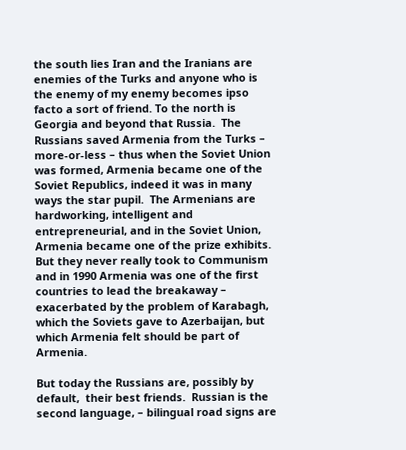the south lies Iran and the Iranians are enemies of the Turks and anyone who is the enemy of my enemy becomes ipso facto a sort of friend. To the north is Georgia and beyond that Russia.  The Russians saved Armenia from the Turks – more-or-less – thus when the Soviet Union was formed, Armenia became one of the Soviet Republics, indeed it was in many ways the star pupil.  The Armenians are hardworking, intelligent and entrepreneurial, and in the Soviet Union, Armenia became one of the prize exhibits. But they never really took to Communism and in 1990 Armenia was one of the first countries to lead the breakaway – exacerbated by the problem of Karabagh, which the Soviets gave to Azerbaijan, but which Armenia felt should be part of Armenia.

But today the Russians are, possibly by default,  their best friends.  Russian is the second language, – bilingual road signs are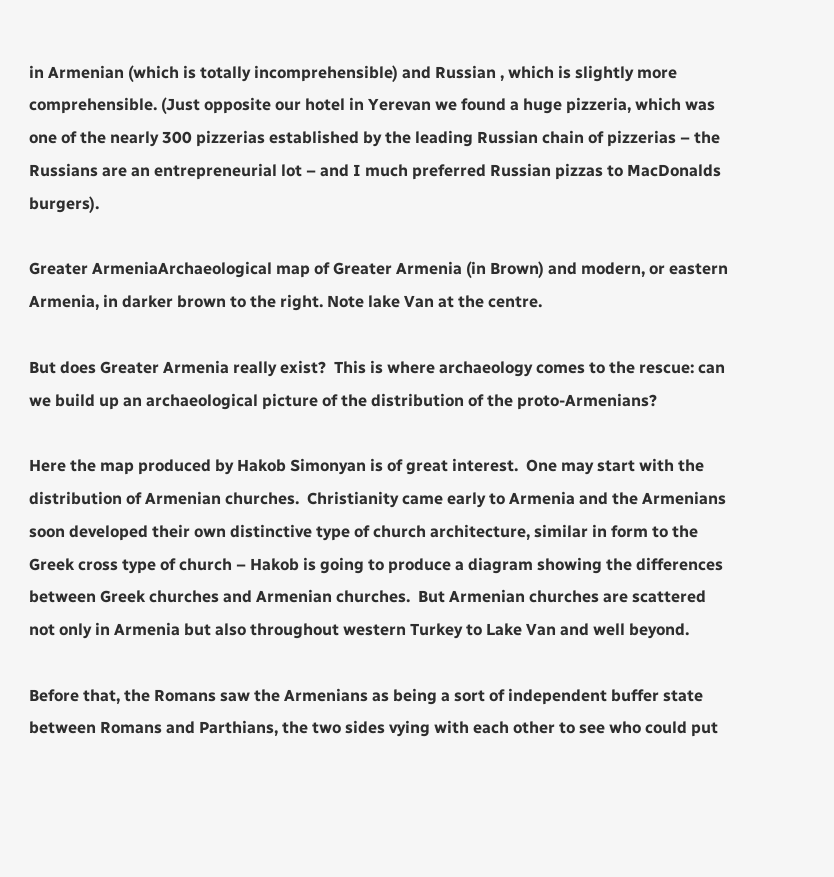in Armenian (which is totally incomprehensible) and Russian , which is slightly more comprehensible. (Just opposite our hotel in Yerevan we found a huge pizzeria, which was one of the nearly 300 pizzerias established by the leading Russian chain of pizzerias – the Russians are an entrepreneurial lot – and I much preferred Russian pizzas to MacDonalds burgers).

Greater ArmeniaArchaeological map of Greater Armenia (in Brown) and modern, or eastern Armenia, in darker brown to the right. Note lake Van at the centre.

But does Greater Armenia really exist?  This is where archaeology comes to the rescue: can we build up an archaeological picture of the distribution of the proto-Armenians?

Here the map produced by Hakob Simonyan is of great interest.  One may start with the distribution of Armenian churches.  Christianity came early to Armenia and the Armenians soon developed their own distinctive type of church architecture, similar in form to the Greek cross type of church – Hakob is going to produce a diagram showing the differences between Greek churches and Armenian churches.  But Armenian churches are scattered not only in Armenia but also throughout western Turkey to Lake Van and well beyond.

Before that, the Romans saw the Armenians as being a sort of independent buffer state between Romans and Parthians, the two sides vying with each other to see who could put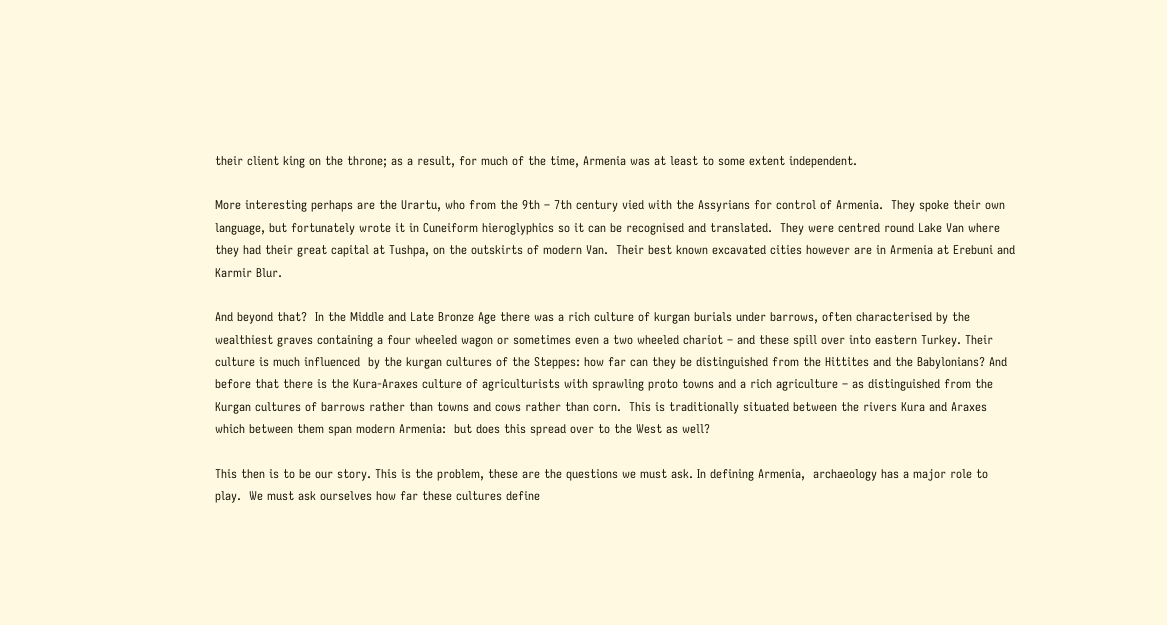their client king on the throne; as a result, for much of the time, Armenia was at least to some extent independent.

More interesting perhaps are the Urartu, who from the 9th – 7th century vied with the Assyrians for control of Armenia.  They spoke their own language, but fortunately wrote it in Cuneiform hieroglyphics so it can be recognised and translated.  They were centred round Lake Van where they had their great capital at Tushpa, on the outskirts of modern Van.  Their best known excavated cities however are in Armenia at Erebuni and Karmir Blur.

And beyond that?  In the Middle and Late Bronze Age there was a rich culture of kurgan burials under barrows, often characterised by the wealthiest graves containing a four wheeled wagon or sometimes even a two wheeled chariot – and these spill over into eastern Turkey. Their culture is much influenced  by the kurgan cultures of the Steppes: how far can they be distinguished from the Hittites and the Babylonians? And before that there is the Kura-Araxes culture of agriculturists with sprawling proto towns and a rich agriculture – as distinguished from the Kurgan cultures of barrows rather than towns and cows rather than corn.  This is traditionally situated between the rivers Kura and Araxes which between them span modern Armenia:  but does this spread over to the West as well?

This then is to be our story. This is the problem, these are the questions we must ask. In defining Armenia,  archaeology has a major role to play.  We must ask ourselves how far these cultures define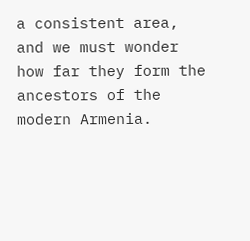a consistent area, and we must wonder how far they form the ancestors of the modern Armenia.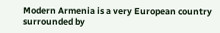Modern Armenia is a very European country surrounded by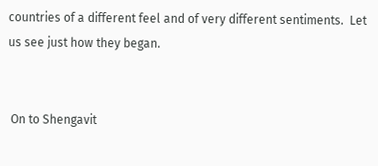countries of a different feel and of very different sentiments.  Let us see just how they began.


 On to Shengavit